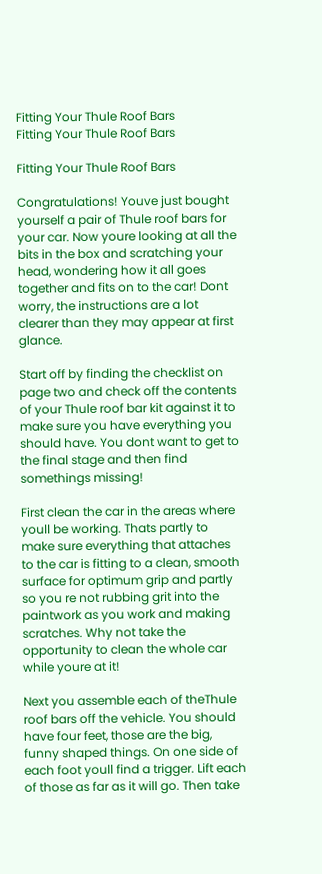Fitting Your Thule Roof Bars
Fitting Your Thule Roof Bars

Fitting Your Thule Roof Bars

Congratulations! Youve just bought yourself a pair of Thule roof bars for your car. Now youre looking at all the bits in the box and scratching your head, wondering how it all goes together and fits on to the car! Dont worry, the instructions are a lot clearer than they may appear at first glance.

Start off by finding the checklist on page two and check off the contents of your Thule roof bar kit against it to make sure you have everything you should have. You dont want to get to the final stage and then find somethings missing!

First clean the car in the areas where youll be working. Thats partly to make sure everything that attaches to the car is fitting to a clean, smooth surface for optimum grip and partly so you re not rubbing grit into the paintwork as you work and making scratches. Why not take the opportunity to clean the whole car while youre at it!

Next you assemble each of theThule roof bars off the vehicle. You should have four feet, those are the big, funny shaped things. On one side of each foot youll find a trigger. Lift each of those as far as it will go. Then take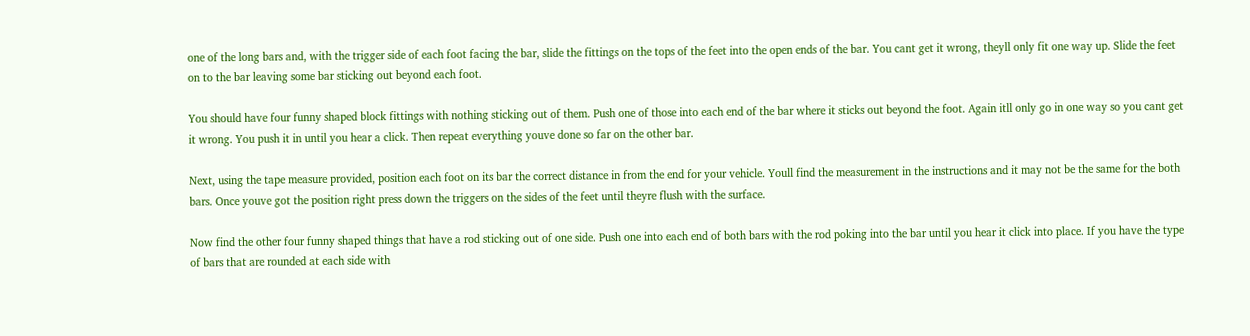one of the long bars and, with the trigger side of each foot facing the bar, slide the fittings on the tops of the feet into the open ends of the bar. You cant get it wrong, theyll only fit one way up. Slide the feet on to the bar leaving some bar sticking out beyond each foot.

You should have four funny shaped block fittings with nothing sticking out of them. Push one of those into each end of the bar where it sticks out beyond the foot. Again itll only go in one way so you cant get it wrong. You push it in until you hear a click. Then repeat everything youve done so far on the other bar.

Next, using the tape measure provided, position each foot on its bar the correct distance in from the end for your vehicle. Youll find the measurement in the instructions and it may not be the same for the both bars. Once youve got the position right press down the triggers on the sides of the feet until theyre flush with the surface.

Now find the other four funny shaped things that have a rod sticking out of one side. Push one into each end of both bars with the rod poking into the bar until you hear it click into place. If you have the type of bars that are rounded at each side with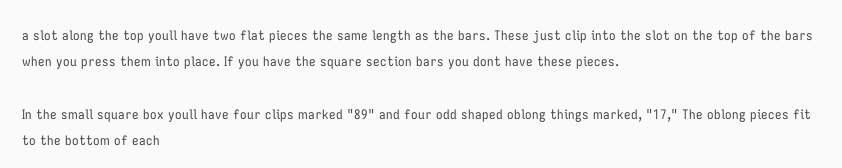a slot along the top youll have two flat pieces the same length as the bars. These just clip into the slot on the top of the bars when you press them into place. If you have the square section bars you dont have these pieces.

In the small square box youll have four clips marked "89" and four odd shaped oblong things marked, "17," The oblong pieces fit to the bottom of each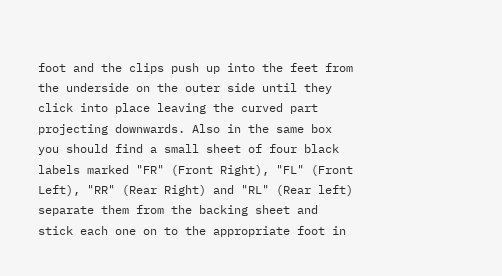foot and the clips push up into the feet from the underside on the outer side until they click into place leaving the curved part projecting downwards. Also in the same box you should find a small sheet of four black labels marked "FR" (Front Right), "FL" (Front Left), "RR" (Rear Right) and "RL" (Rear left) separate them from the backing sheet and stick each one on to the appropriate foot in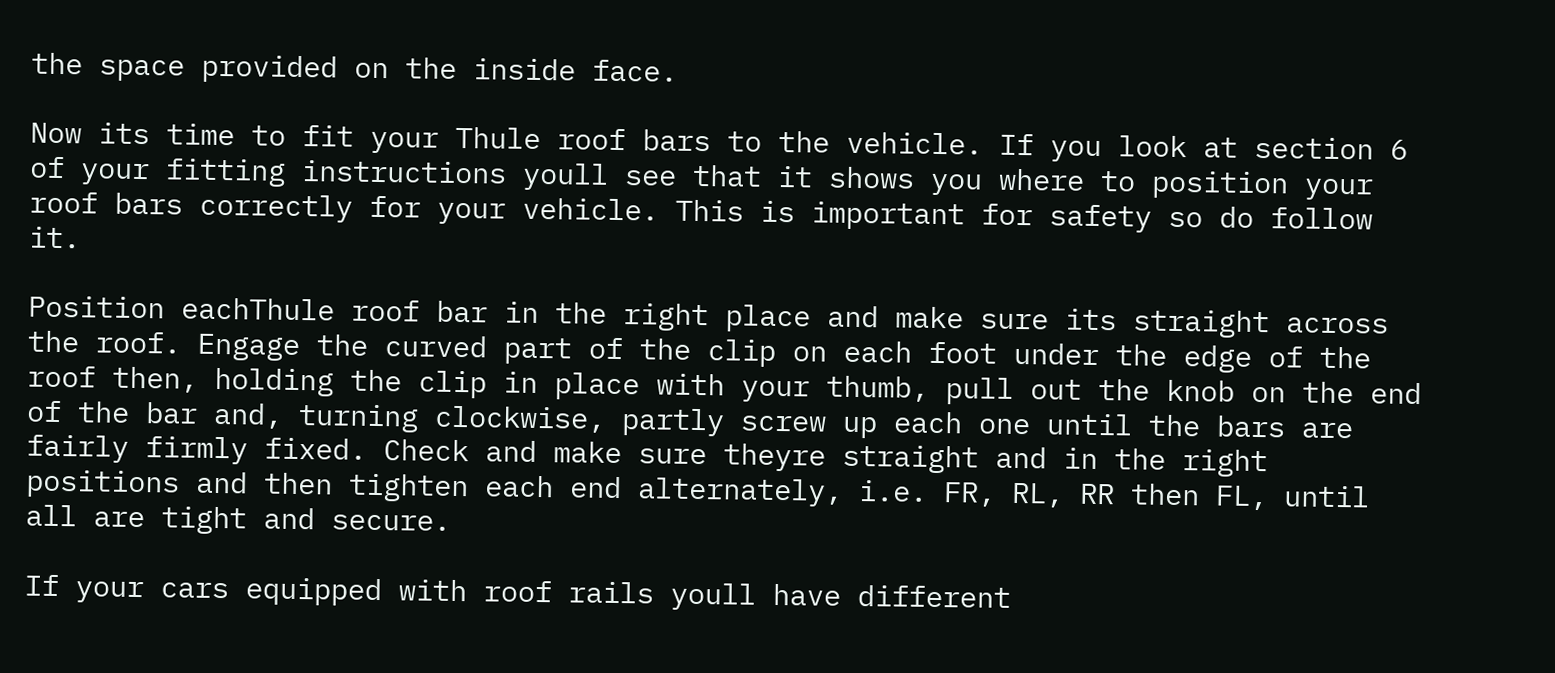the space provided on the inside face.

Now its time to fit your Thule roof bars to the vehicle. If you look at section 6 of your fitting instructions youll see that it shows you where to position your roof bars correctly for your vehicle. This is important for safety so do follow it.

Position eachThule roof bar in the right place and make sure its straight across the roof. Engage the curved part of the clip on each foot under the edge of the roof then, holding the clip in place with your thumb, pull out the knob on the end of the bar and, turning clockwise, partly screw up each one until the bars are fairly firmly fixed. Check and make sure theyre straight and in the right positions and then tighten each end alternately, i.e. FR, RL, RR then FL, until all are tight and secure.

If your cars equipped with roof rails youll have different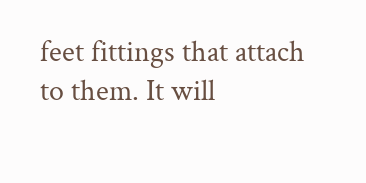feet fittings that attach to them. It will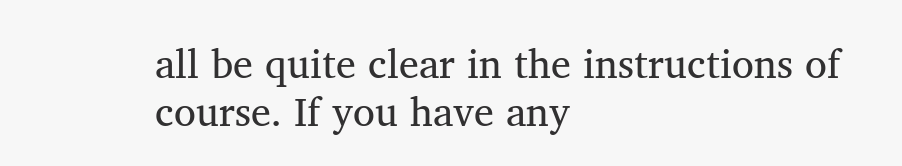all be quite clear in the instructions of course. If you have any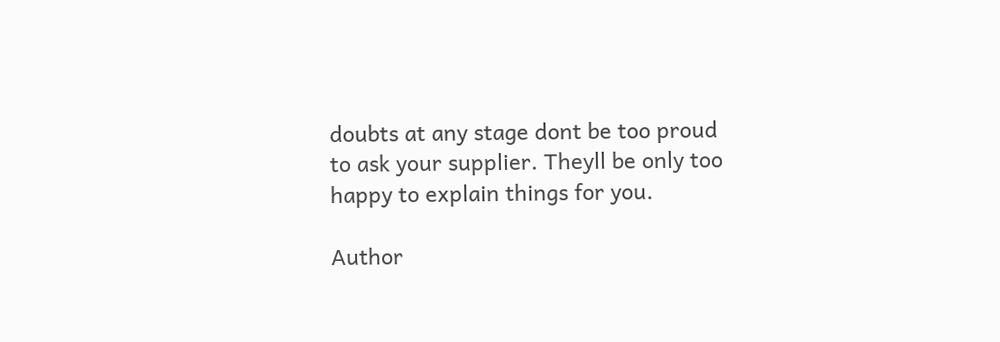doubts at any stage dont be too proud to ask your supplier. Theyll be only too happy to explain things for you.

Author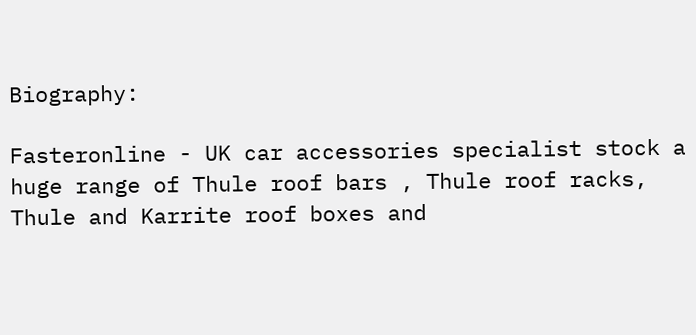Biography:

Fasteronline - UK car accessories specialist stock a huge range of Thule roof bars , Thule roof racks, Thule and Karrite roof boxes and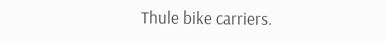Thule bike carriers.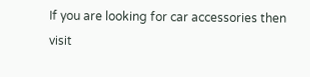If you are looking for car accessories then visit